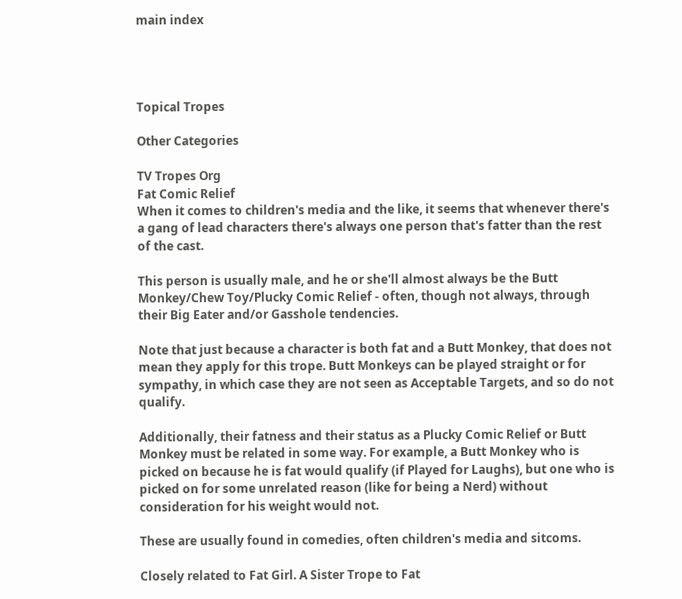main index




Topical Tropes

Other Categories

TV Tropes Org
Fat Comic Relief
When it comes to children's media and the like, it seems that whenever there's a gang of lead characters there's always one person that's fatter than the rest of the cast.

This person is usually male, and he or she'll almost always be the Butt Monkey/Chew Toy/Plucky Comic Relief - often, though not always, through their Big Eater and/or Gasshole tendencies.

Note that just because a character is both fat and a Butt Monkey, that does not mean they apply for this trope. Butt Monkeys can be played straight or for sympathy, in which case they are not seen as Acceptable Targets, and so do not qualify.

Additionally, their fatness and their status as a Plucky Comic Relief or Butt Monkey must be related in some way. For example, a Butt Monkey who is picked on because he is fat would qualify (if Played for Laughs), but one who is picked on for some unrelated reason (like for being a Nerd) without consideration for his weight would not.

These are usually found in comedies, often children's media and sitcoms.

Closely related to Fat Girl. A Sister Trope to Fat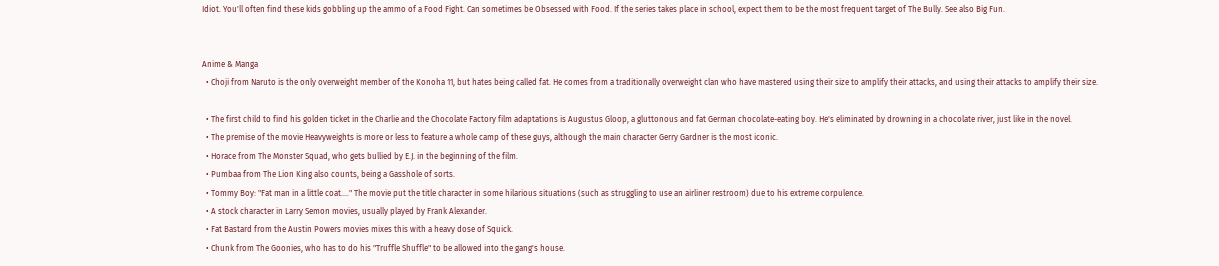Idiot. You'll often find these kids gobbling up the ammo of a Food Fight. Can sometimes be Obsessed with Food. If the series takes place in school, expect them to be the most frequent target of The Bully. See also Big Fun.


Anime & Manga
  • Choji from Naruto is the only overweight member of the Konoha 11, but hates being called fat. He comes from a traditionally overweight clan who have mastered using their size to amplify their attacks, and using their attacks to amplify their size.

  • The first child to find his golden ticket in the Charlie and the Chocolate Factory film adaptations is Augustus Gloop, a gluttonous and fat German chocolate-eating boy. He's eliminated by drowning in a chocolate river, just like in the novel.
  • The premise of the movie Heavyweights is more or less to feature a whole camp of these guys, although the main character Gerry Gardner is the most iconic.
  • Horace from The Monster Squad, who gets bullied by E.J. in the beginning of the film.
  • Pumbaa from The Lion King also counts, being a Gasshole of sorts.
  • Tommy Boy: "Fat man in a little coat...." The movie put the title character in some hilarious situations (such as struggling to use an airliner restroom) due to his extreme corpulence.
  • A stock character in Larry Semon movies, usually played by Frank Alexander.
  • Fat Bastard from the Austin Powers movies mixes this with a heavy dose of Squick.
  • Chunk from The Goonies, who has to do his "Truffle Shuffle" to be allowed into the gang's house.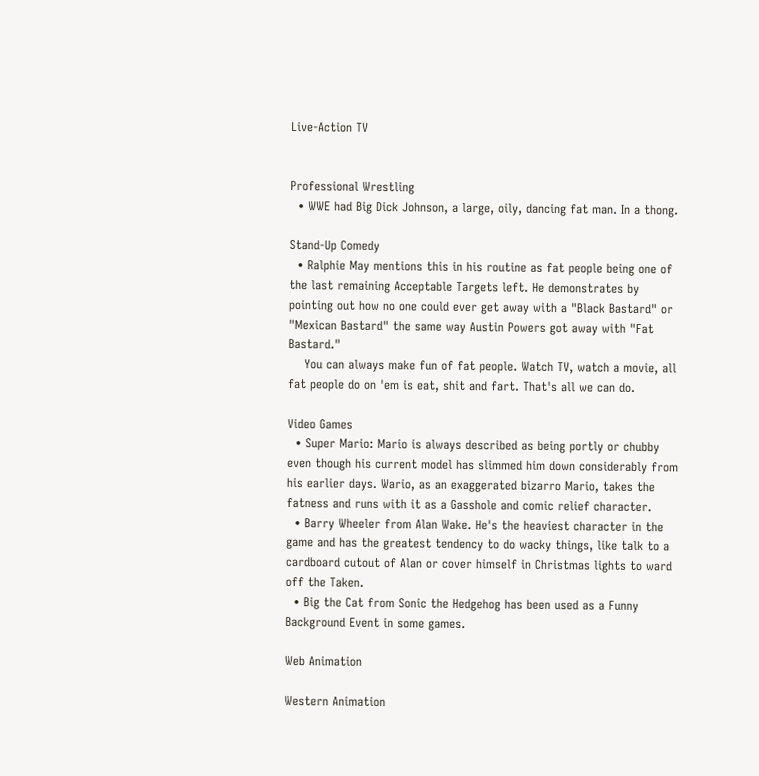Live-Action TV


Professional Wrestling
  • WWE had Big Dick Johnson, a large, oily, dancing fat man. In a thong.

Stand-Up Comedy
  • Ralphie May mentions this in his routine as fat people being one of the last remaining Acceptable Targets left. He demonstrates by pointing out how no one could ever get away with a "Black Bastard" or "Mexican Bastard" the same way Austin Powers got away with "Fat Bastard."
    You can always make fun of fat people. Watch TV, watch a movie, all fat people do on 'em is eat, shit and fart. That's all we can do.

Video Games
  • Super Mario: Mario is always described as being portly or chubby even though his current model has slimmed him down considerably from his earlier days. Wario, as an exaggerated bizarro Mario, takes the fatness and runs with it as a Gasshole and comic relief character.
  • Barry Wheeler from Alan Wake. He's the heaviest character in the game and has the greatest tendency to do wacky things, like talk to a cardboard cutout of Alan or cover himself in Christmas lights to ward off the Taken.
  • Big the Cat from Sonic the Hedgehog has been used as a Funny Background Event in some games.

Web Animation

Western Animation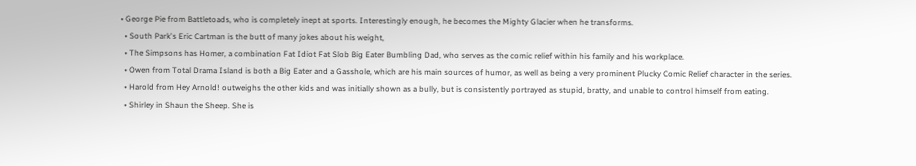• George Pie from Battletoads, who is completely inept at sports. Interestingly enough, he becomes the Mighty Glacier when he transforms.
  • South Park's Eric Cartman is the butt of many jokes about his weight,
  • The Simpsons has Homer, a combination Fat Idiot Fat Slob Big Eater Bumbling Dad, who serves as the comic relief within his family and his workplace.
  • Owen from Total Drama Island is both a Big Eater and a Gasshole, which are his main sources of humor, as well as being a very prominent Plucky Comic Relief character in the series.
  • Harold from Hey Arnold! outweighs the other kids and was initially shown as a bully, but is consistently portrayed as stupid, bratty, and unable to control himself from eating.
  • Shirley in Shaun the Sheep. She is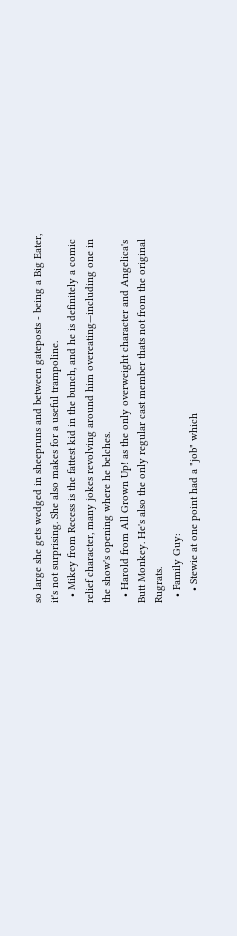so large she gets wedged in sheepruns and between gateposts - being a Big Eater, it's not surprising. She also makes for a useful trampoline.
  • Mikey from Recess is the fattest kid in the bunch, and he is definitely a comic relief character, many jokes revolving around him overeating—including one in the show's opening where he belches.
  • Harold from All Grown Up! as the only overweight character and Angelica's Butt Monkey. He's also the only regular cast member thats not from the original Rugrats.
  • Family Guy:
    • Stewie at one point had a "job" which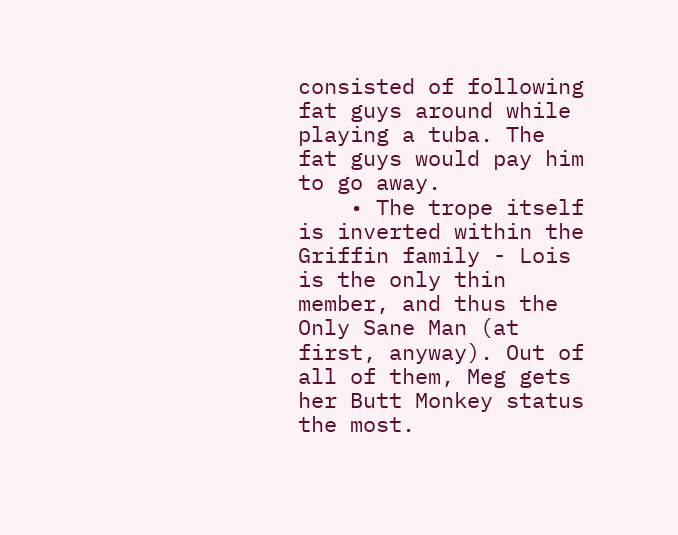consisted of following fat guys around while playing a tuba. The fat guys would pay him to go away.
    • The trope itself is inverted within the Griffin family - Lois is the only thin member, and thus the Only Sane Man (at first, anyway). Out of all of them, Meg gets her Butt Monkey status the most.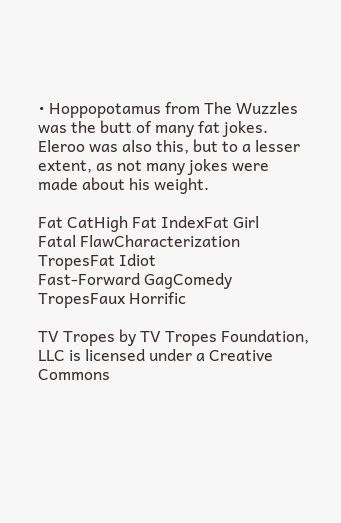• Hoppopotamus from The Wuzzles was the butt of many fat jokes. Eleroo was also this, but to a lesser extent, as not many jokes were made about his weight.

Fat CatHigh Fat IndexFat Girl
Fatal FlawCharacterization TropesFat Idiot
Fast-Forward GagComedy TropesFaux Horrific

TV Tropes by TV Tropes Foundation, LLC is licensed under a Creative Commons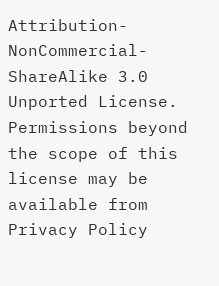Attribution-NonCommercial-ShareAlike 3.0 Unported License.
Permissions beyond the scope of this license may be available from
Privacy Policy